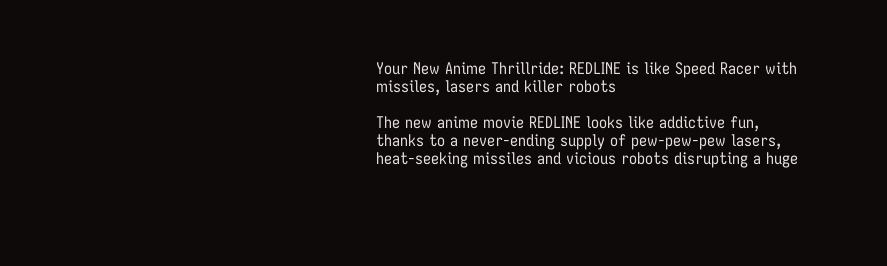Your New Anime Thrillride: REDLINE is like Speed Racer with missiles, lasers and killer robots

The new anime movie REDLINE looks like addictive fun, thanks to a never-ending supply of pew-pew-pew lasers, heat-seeking missiles and vicious robots disrupting a huge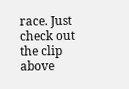race. Just check out the clip above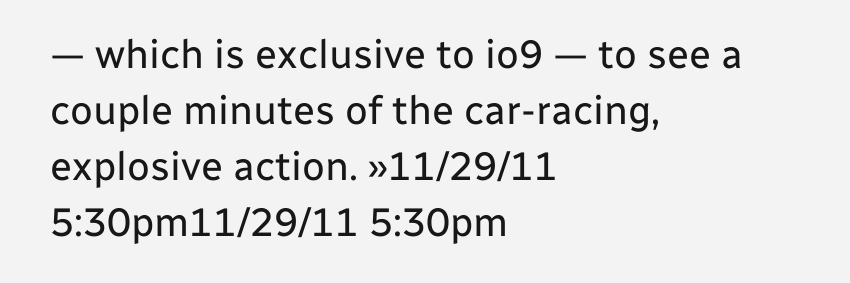— which is exclusive to io9 — to see a couple minutes of the car-racing, explosive action. »11/29/11 5:30pm11/29/11 5:30pm